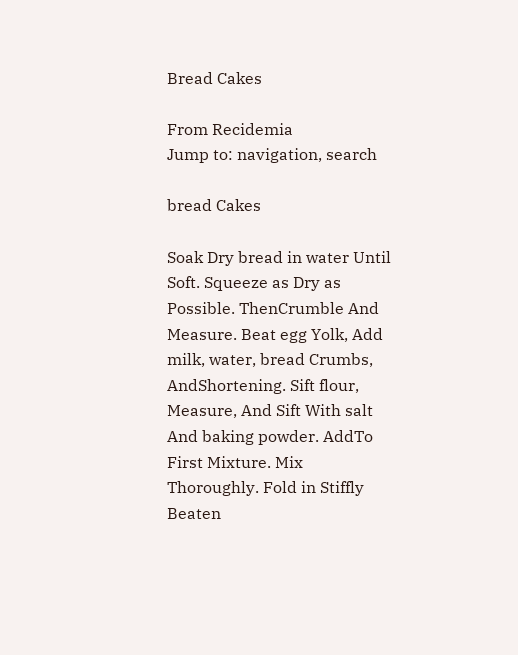Bread Cakes

From Recidemia
Jump to: navigation, search

bread Cakes

Soak Dry bread in water Until Soft. Squeeze as Dry as Possible. ThenCrumble And Measure. Beat egg Yolk, Add milk, water, bread Crumbs, AndShortening. Sift flour, Measure, And Sift With salt And baking powder. AddTo First Mixture. Mix Thoroughly. Fold in Stiffly Beaten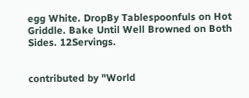egg White. DropBy Tablespoonfuls on Hot Griddle. Bake Until Well Browned on Both Sides. 12Servings.


contributed by "World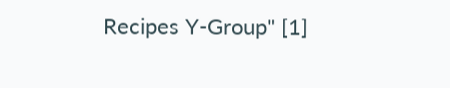Recipes Y-Group" [1]